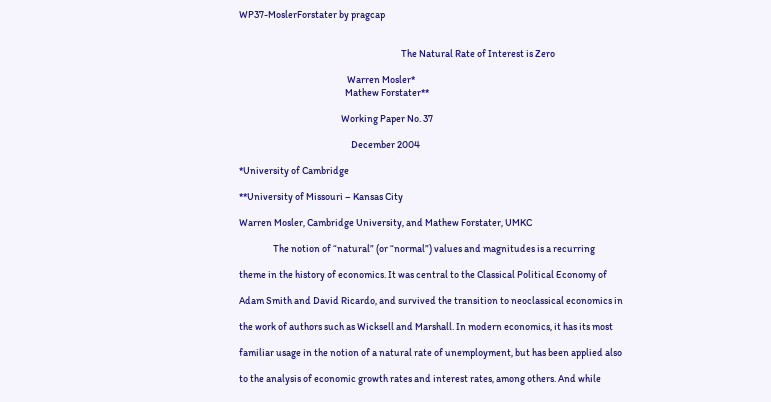WP37-MoslerForstater by pragcap


                                                                                 The Natural Rate of Interest is Zero

                                                      Warren Mosler*
                                                     Mathew Forstater**

                                                   Working Paper No. 37

                                                        December 2004

*University of Cambridge

**University of Missouri – Kansas City

Warren Mosler, Cambridge University, and Mathew Forstater, UMKC

                 The notion of “natural” (or “normal”) values and magnitudes is a recurring

theme in the history of economics. It was central to the Classical Political Economy of

Adam Smith and David Ricardo, and survived the transition to neoclassical economics in

the work of authors such as Wicksell and Marshall. In modern economics, it has its most

familiar usage in the notion of a natural rate of unemployment, but has been applied also

to the analysis of economic growth rates and interest rates, among others. And while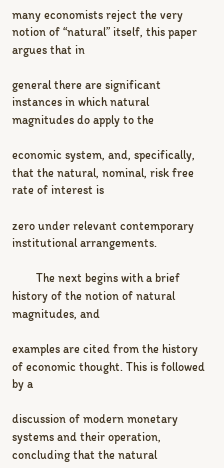many economists reject the very notion of “natural” itself, this paper argues that in

general there are significant instances in which natural magnitudes do apply to the

economic system, and, specifically, that the natural, nominal, risk free rate of interest is

zero under relevant contemporary institutional arrangements.

        The next begins with a brief history of the notion of natural magnitudes, and

examples are cited from the history of economic thought. This is followed by a

discussion of modern monetary systems and their operation, concluding that the natural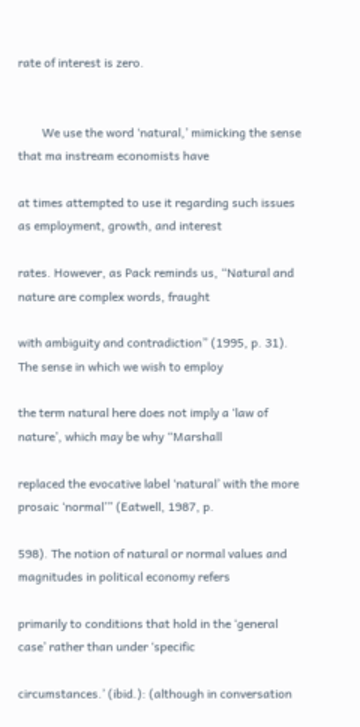rate of interest is zero.


        We use the word ‘natural,’ mimicking the sense that ma instream economists have

at times attempted to use it regarding such issues as employment, growth, and interest

rates. However, as Pack reminds us, “Natural and nature are complex words, fraught

with ambiguity and contradiction” (1995, p. 31). The sense in which we wish to employ

the term natural here does not imply a ‘law of nature’, which may be why “Marshall

replaced the evocative label ‘natural’ with the more prosaic ‘normal’” (Eatwell, 1987, p.

598). The notion of natural or normal values and magnitudes in political economy refers

primarily to conditions that hold in the ‘general case’ rather than under ‘specific

circumstances.’ (ibid.): (although in conversation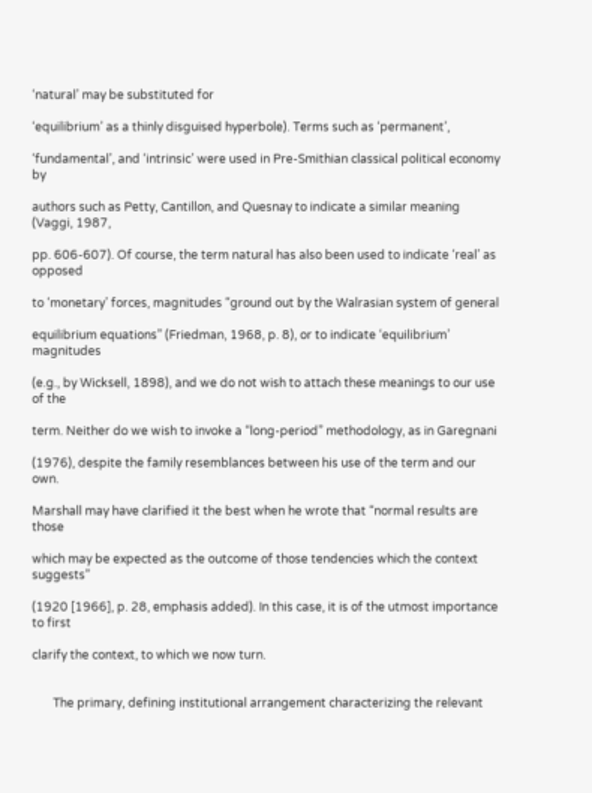‘natural’ may be substituted for

‘equilibrium’ as a thinly disguised hyperbole). Terms such as ‘permanent’,

‘fundamental’, and ‘intrinsic’ were used in Pre-Smithian classical political economy by

authors such as Petty, Cantillon, and Quesnay to indicate a similar meaning (Vaggi, 1987,

pp. 606-607). Of course, the term natural has also been used to indicate ‘real’ as opposed

to ‘monetary’ forces, magnitudes “ground out by the Walrasian system of general

equilibrium equations” (Friedman, 1968, p. 8), or to indicate ‘equilibrium’ magnitudes

(e.g., by Wicksell, 1898), and we do not wish to attach these meanings to our use of the

term. Neither do we wish to invoke a “long-period” methodology, as in Garegnani

(1976), despite the family resemblances between his use of the term and our own.

Marshall may have clarified it the best when he wrote that “normal results are those

which may be expected as the outcome of those tendencies which the context suggests”

(1920 [1966], p. 28, emphasis added). In this case, it is of the utmost importance to first

clarify the context, to which we now turn.


       The primary, defining institutional arrangement characterizing the relevant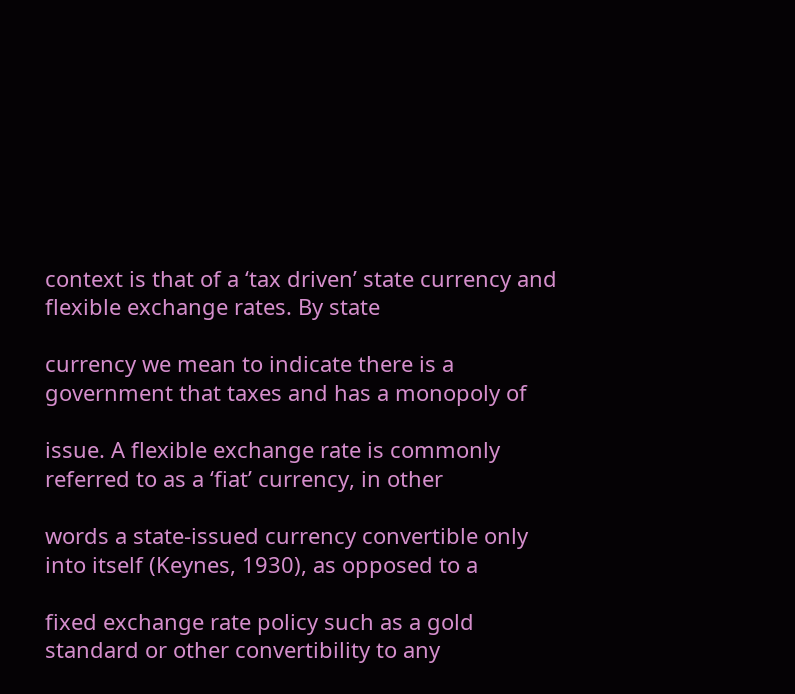context is that of a ‘tax driven’ state currency and flexible exchange rates. By state

currency we mean to indicate there is a government that taxes and has a monopoly of

issue. A flexible exchange rate is commonly referred to as a ‘fiat’ currency, in other

words a state-issued currency convertible only into itself (Keynes, 1930), as opposed to a

fixed exchange rate policy such as a gold standard or other convertibility to any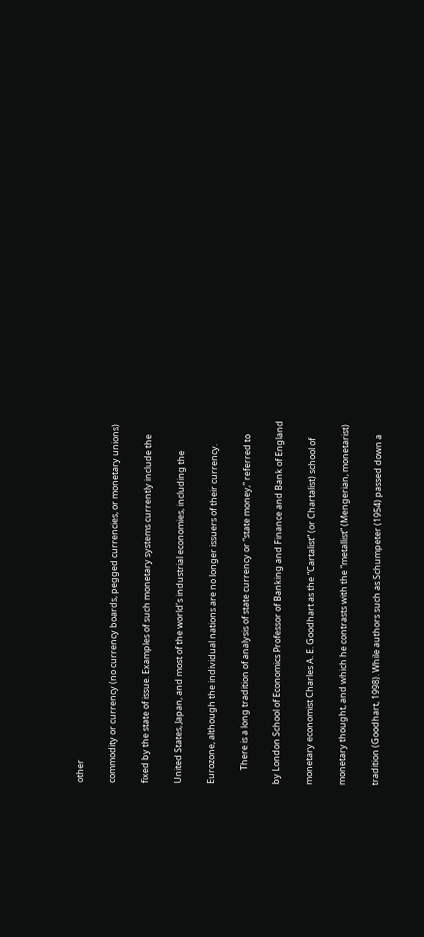other

commodity or currency (no currency boards, pegged currencies, or monetary unions)

fixed by the state of issue. Examples of such monetary systems currently include the

United States, Japan, and most of the world’s industrial economies, including the

Eurozone, although the individual nations are no longer issuers of their currency.

       There is a long tradition of analysis of state currency or “state money,” referred to

by London School of Economics Professor of Banking and Finance and Bank of England

monetary economist Charles A. E. Goodhart as the “Cartalist” (or Chartalist) school of

monetary thought, and which he contrasts with the “metallist” (Mengerian, monetarist)

tradition (Goodhart, 1998). While authors such as Schumpeter (1954) passed down a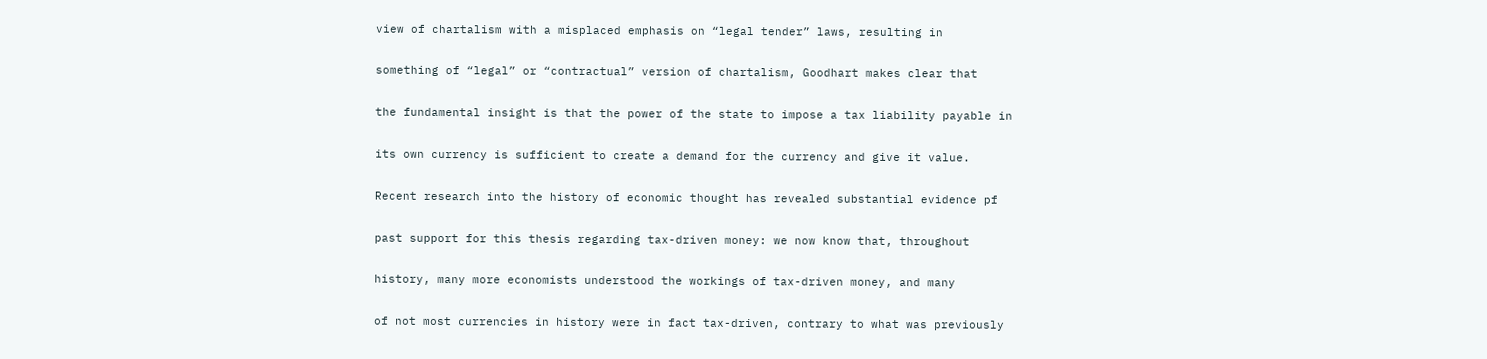view of chartalism with a misplaced emphasis on “legal tender” laws, resulting in

something of “legal” or “contractual” version of chartalism, Goodhart makes clear that

the fundamental insight is that the power of the state to impose a tax liability payable in

its own currency is sufficient to create a demand for the currency and give it value.

Recent research into the history of economic thought has revealed substantial evidence pf

past support for this thesis regarding tax-driven money: we now know that, throughout

history, many more economists understood the workings of tax-driven money, and many

of not most currencies in history were in fact tax-driven, contrary to what was previously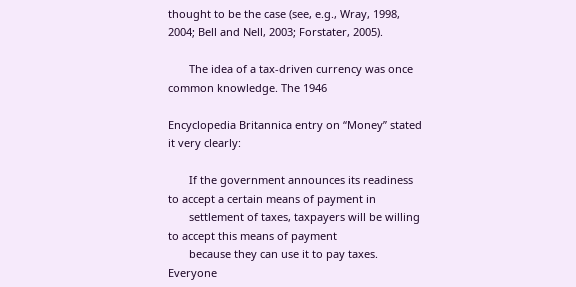thought to be the case (see, e.g., Wray, 1998, 2004; Bell and Nell, 2003; Forstater, 2005).

       The idea of a tax-driven currency was once common knowledge. The 1946

Encyclopedia Britannica entry on “Money” stated it very clearly:

       If the government announces its readiness to accept a certain means of payment in
       settlement of taxes, taxpayers will be willing to accept this means of payment
       because they can use it to pay taxes. Everyone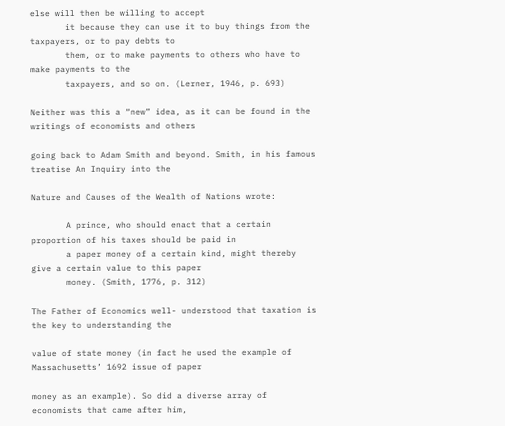else will then be willing to accept
       it because they can use it to buy things from the taxpayers, or to pay debts to
       them, or to make payments to others who have to make payments to the
       taxpayers, and so on. (Lerner, 1946, p. 693)

Neither was this a “new” idea, as it can be found in the writings of economists and others

going back to Adam Smith and beyond. Smith, in his famous treatise An Inquiry into the

Nature and Causes of the Wealth of Nations wrote:

       A prince, who should enact that a certain proportion of his taxes should be paid in
       a paper money of a certain kind, might thereby give a certain value to this paper
       money. (Smith, 1776, p. 312)

The Father of Economics well- understood that taxation is the key to understanding the

value of state money (in fact he used the example of Massachusetts’ 1692 issue of paper

money as an example). So did a diverse array of economists that came after him,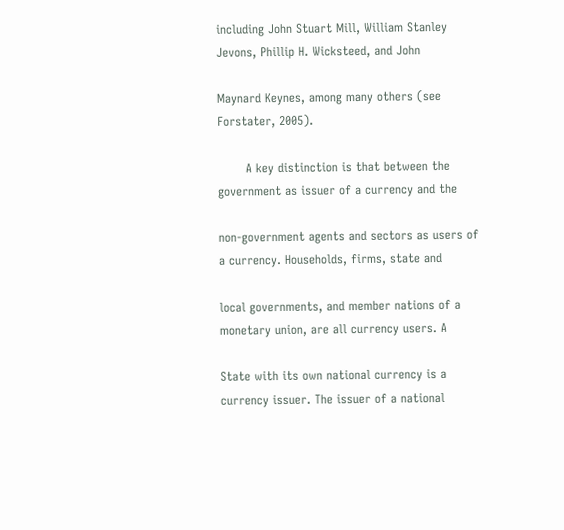including John Stuart Mill, William Stanley Jevons, Phillip H. Wicksteed, and John

Maynard Keynes, among many others (see Forstater, 2005).

       A key distinction is that between the government as issuer of a currency and the

non-government agents and sectors as users of a currency. Households, firms, state and

local governments, and member nations of a monetary union, are all currency users. A

State with its own national currency is a currency issuer. The issuer of a national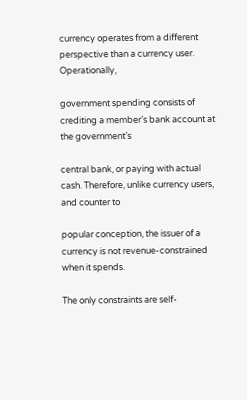currency operates from a different perspective than a currency user. Operationally,

government spending consists of crediting a member’s bank account at the government’s

central bank, or paying with actual cash. Therefore, unlike currency users, and counter to

popular conception, the issuer of a currency is not revenue-constrained when it spends.

The only constraints are self-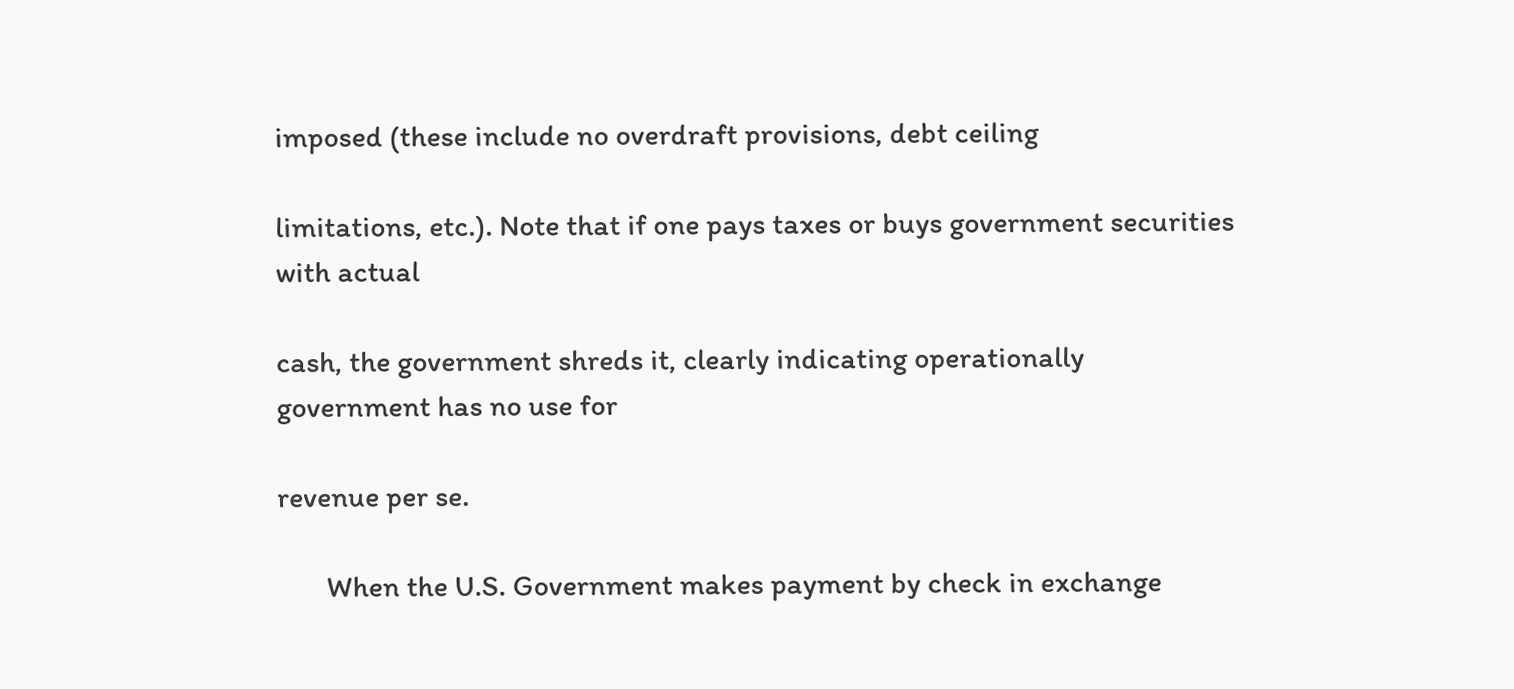imposed (these include no overdraft provisions, debt ceiling

limitations, etc.). Note that if one pays taxes or buys government securities with actual

cash, the government shreds it, clearly indicating operationally government has no use for

revenue per se.

       When the U.S. Government makes payment by check in exchange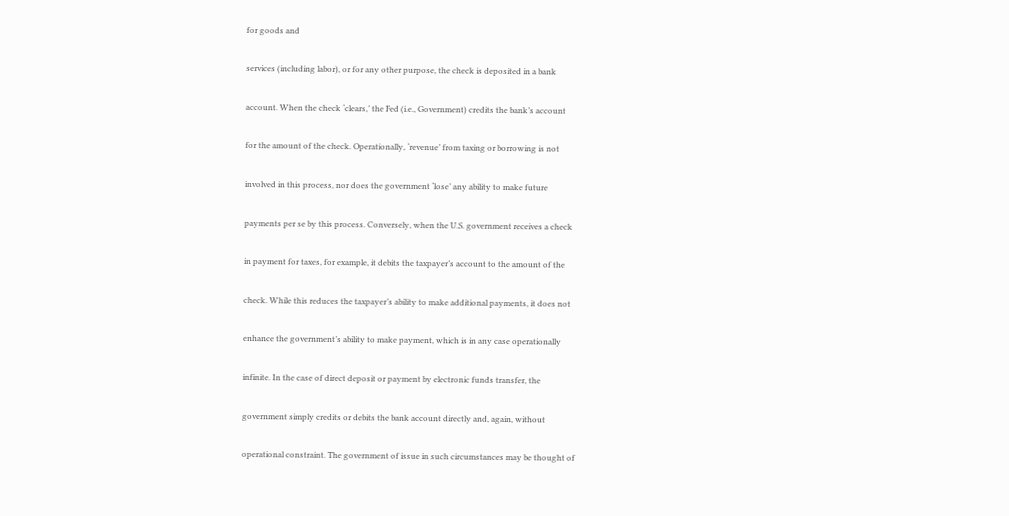for goods and

services (including labor), or for any other purpose, the check is deposited in a bank

account. When the check ‘clears,’ the Fed (i.e., Government) credits the bank’s account

for the amount of the check. Operationally, ‘revenue’ from taxing or borrowing is not

involved in this process, nor does the government ‘lose’ any ability to make future

payments per se by this process. Conversely, when the U.S. government receives a check

in payment for taxes, for example, it debits the taxpayer’s account to the amount of the

check. While this reduces the taxpayer’s ability to make additional payments, it does not

enhance the government’s ability to make payment, which is in any case operationally

infinite. In the case of direct deposit or payment by electronic funds transfer, the

government simply credits or debits the bank account directly and, again, without

operational constraint. The government of issue in such circumstances may be thought of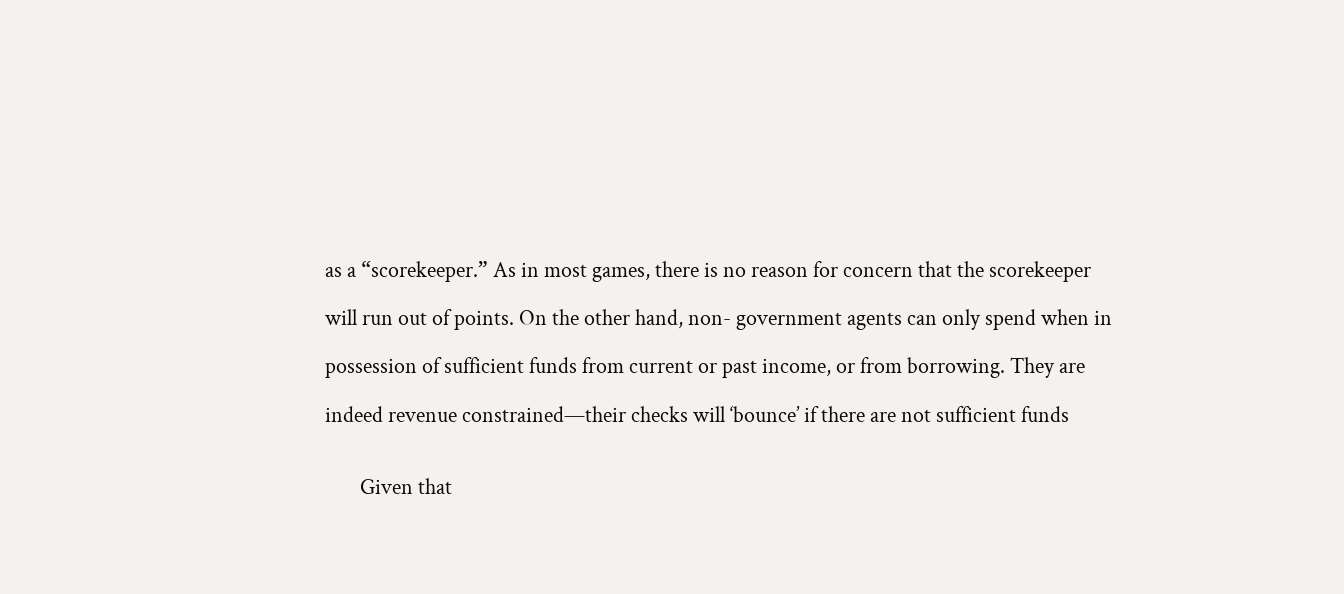as a “scorekeeper.” As in most games, there is no reason for concern that the scorekeeper

will run out of points. On the other hand, non- government agents can only spend when in

possession of sufficient funds from current or past income, or from borrowing. They are

indeed revenue constrained—their checks will ‘bounce’ if there are not sufficient funds


       Given that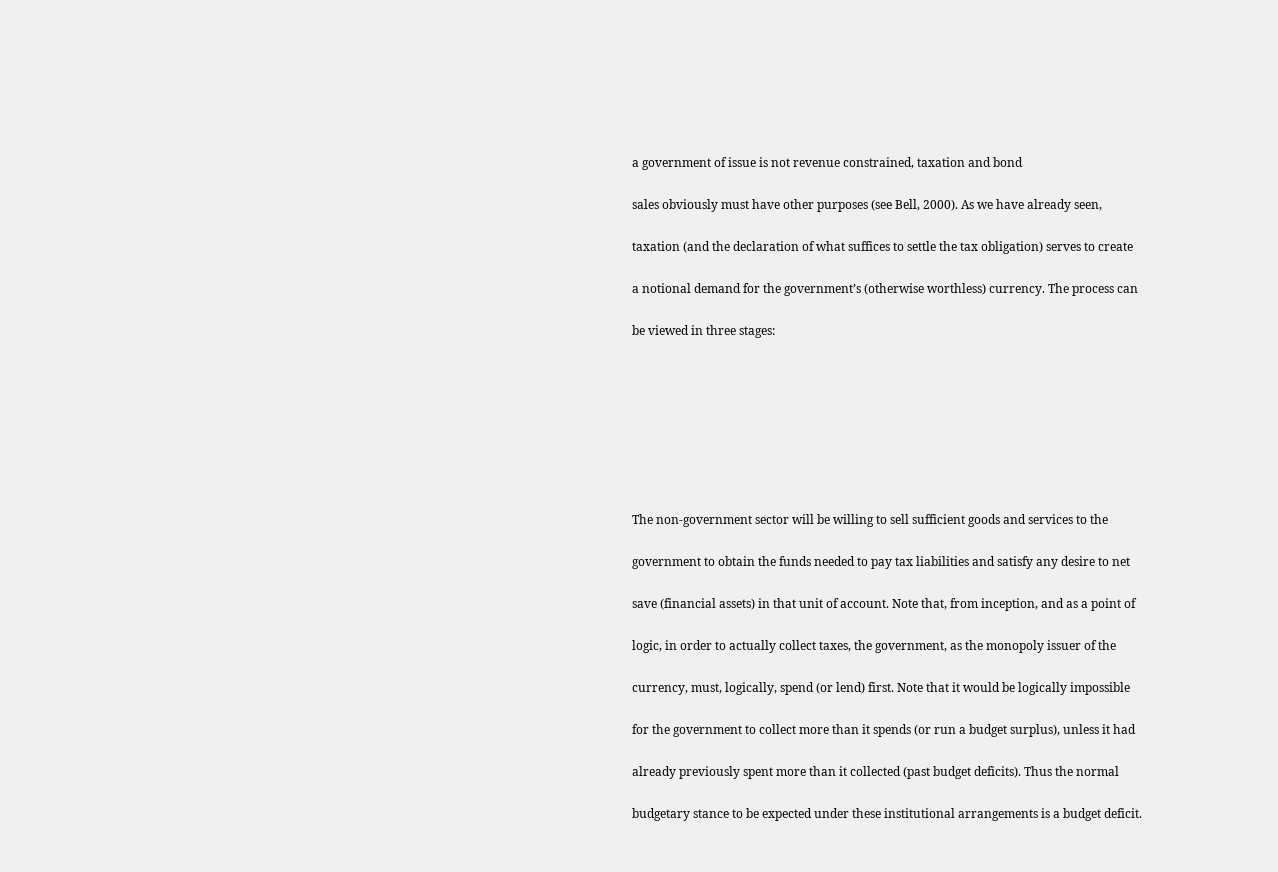a government of issue is not revenue constrained, taxation and bond

sales obviously must have other purposes (see Bell, 2000). As we have already seen,

taxation (and the declaration of what suffices to settle the tax obligation) serves to create

a notional demand for the government’s (otherwise worthless) currency. The process can

be viewed in three stages:








The non-government sector will be willing to sell sufficient goods and services to the

government to obtain the funds needed to pay tax liabilities and satisfy any desire to net

save (financial assets) in that unit of account. Note that, from inception, and as a point of

logic, in order to actually collect taxes, the government, as the monopoly issuer of the

currency, must, logically, spend (or lend) first. Note that it would be logically impossible

for the government to collect more than it spends (or run a budget surplus), unless it had

already previously spent more than it collected (past budget deficits). Thus the normal

budgetary stance to be expected under these institutional arrangements is a budget deficit.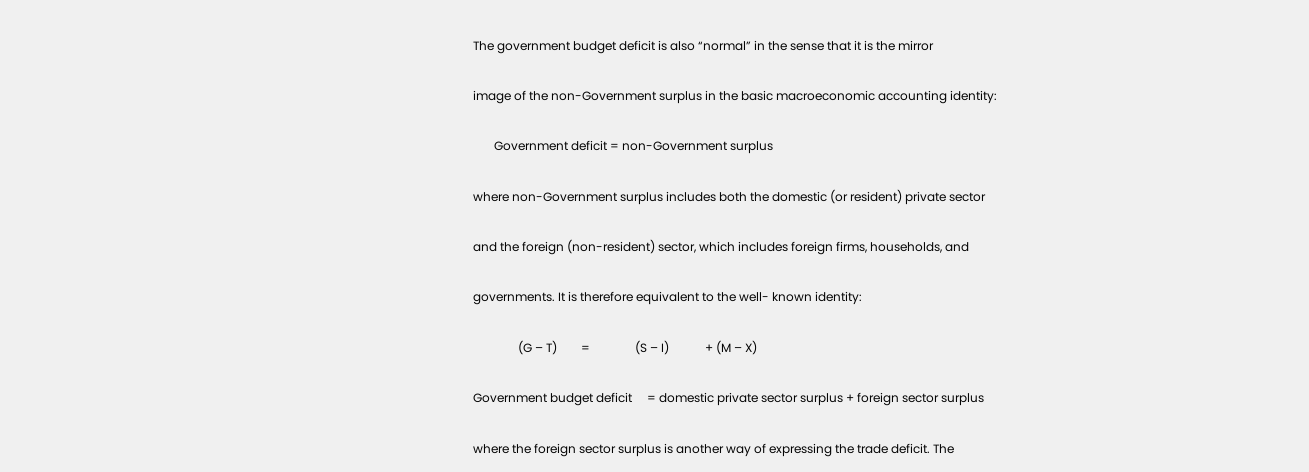The government budget deficit is also “normal” in the sense that it is the mirror

image of the non-Government surplus in the basic macroeconomic accounting identity:

       Government deficit = non-Government surplus

where non-Government surplus includes both the domestic (or resident) private sector

and the foreign (non-resident) sector, which includes foreign firms, households, and

governments. It is therefore equivalent to the well- known identity:

               (G – T)        =               (S – I)            + (M – X)

Government budget deficit     = domestic private sector surplus + foreign sector surplus

where the foreign sector surplus is another way of expressing the trade deficit. The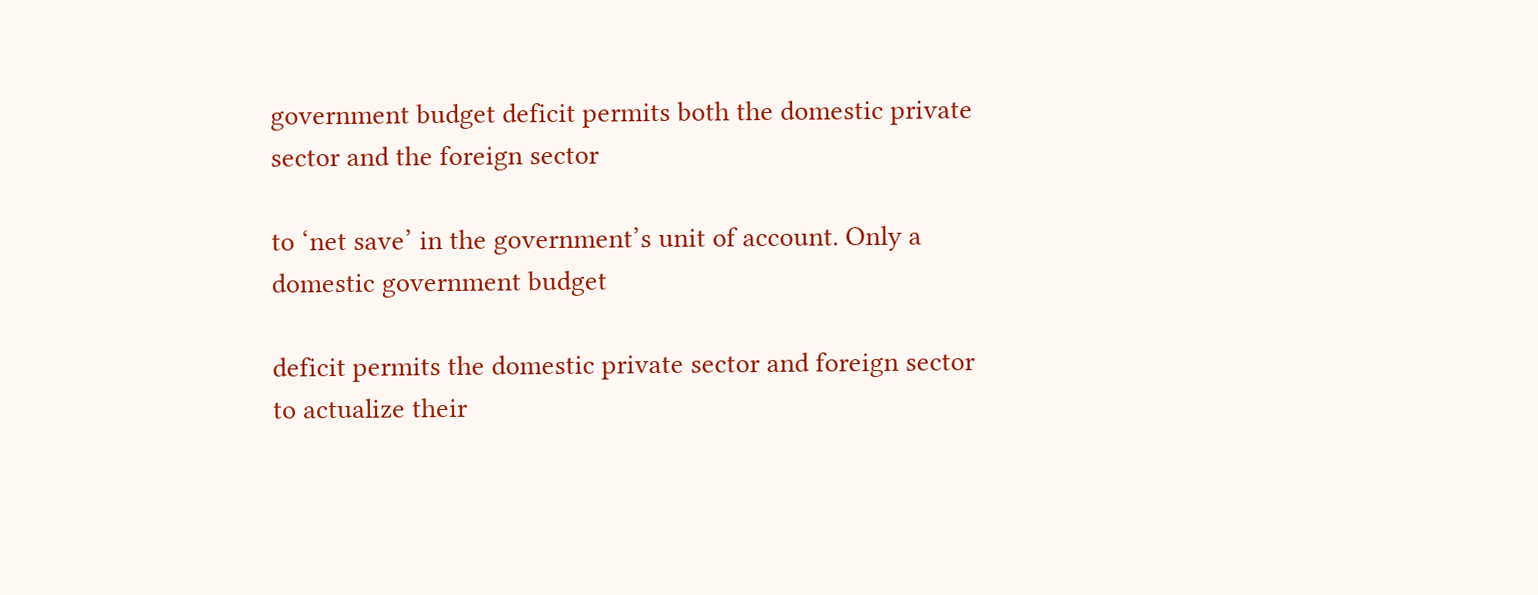government budget deficit permits both the domestic private sector and the foreign sector

to ‘net save’ in the government’s unit of account. Only a domestic government budget

deficit permits the domestic private sector and foreign sector to actualize their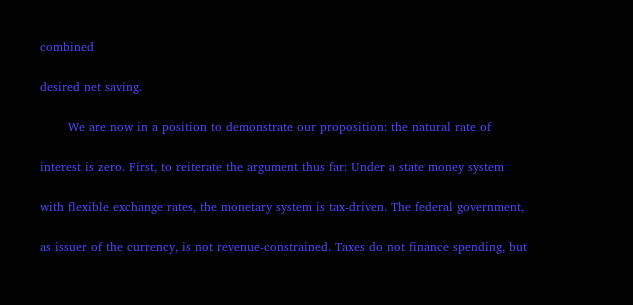combined

desired net saving.

       We are now in a position to demonstrate our proposition: the natural rate of

interest is zero. First, to reiterate the argument thus far: Under a state money system

with flexible exchange rates, the monetary system is tax-driven. The federal government,

as issuer of the currency, is not revenue-constrained. Taxes do not finance spending, but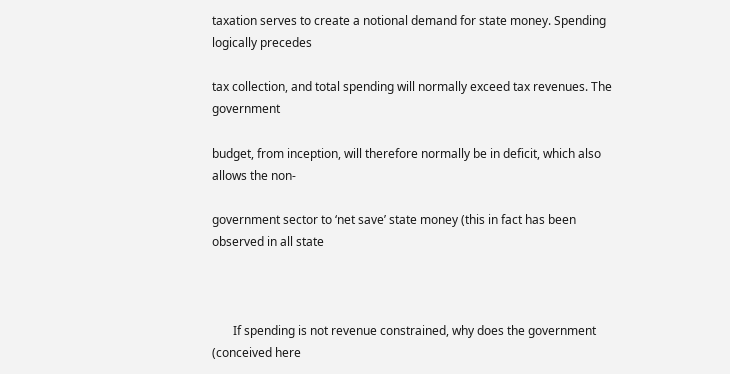taxation serves to create a notional demand for state money. Spending logically precedes

tax collection, and total spending will normally exceed tax revenues. The government

budget, from inception, will therefore normally be in deficit, which also allows the non-

government sector to ‘net save’ state money (this in fact has been observed in all state



       If spending is not revenue constrained, why does the government (conceived here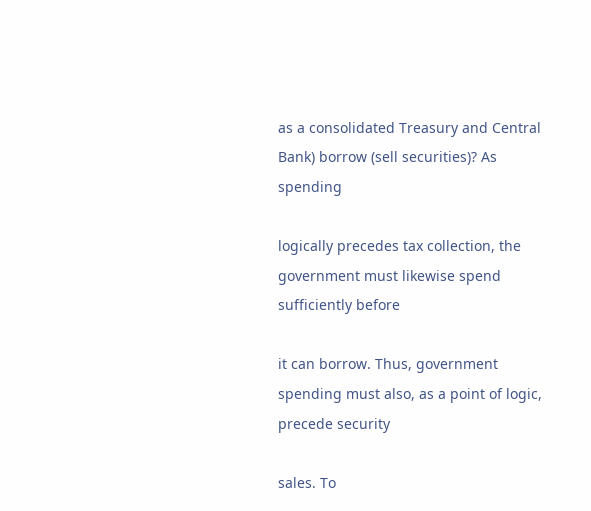as a consolidated Treasury and Central Bank) borrow (sell securities)? As spending

logically precedes tax collection, the government must likewise spend sufficiently before

it can borrow. Thus, government spending must also, as a point of logic, precede security

sales. To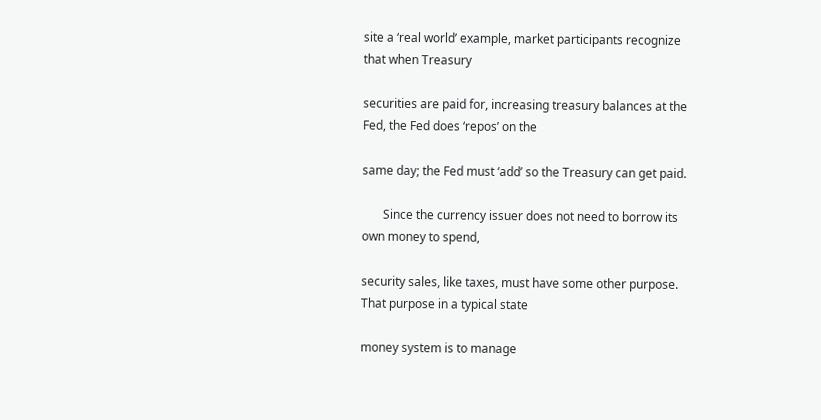site a ‘real world’ example, market participants recognize that when Treasury

securities are paid for, increasing treasury balances at the Fed, the Fed does ‘repos’ on the

same day; the Fed must ‘add’ so the Treasury can get paid.

       Since the currency issuer does not need to borrow its own money to spend,

security sales, like taxes, must have some other purpose. That purpose in a typical state

money system is to manage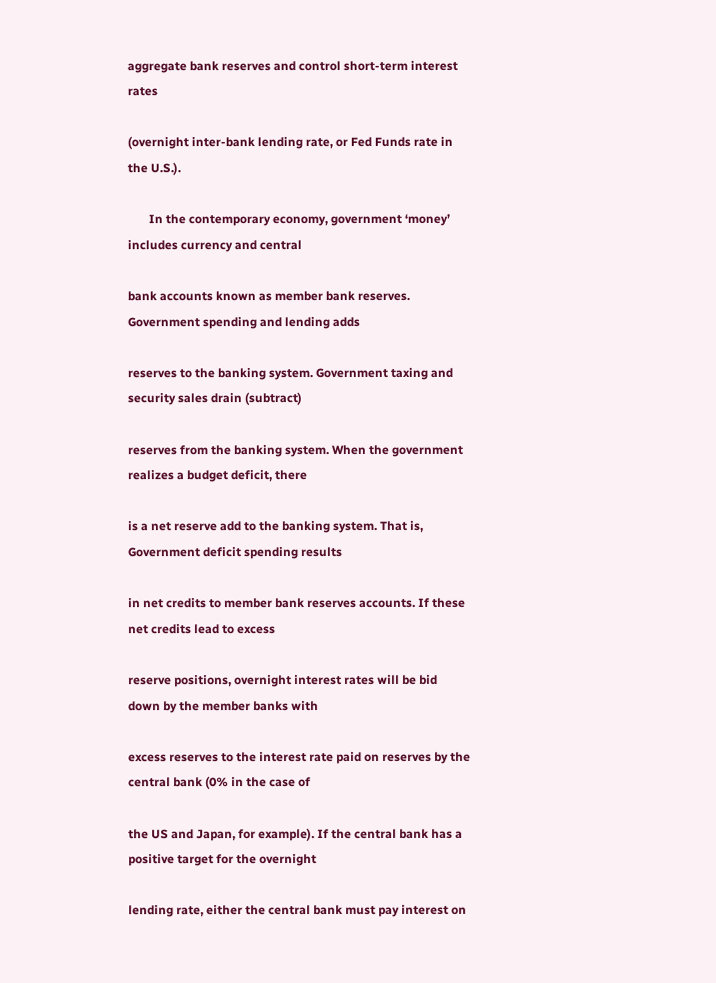aggregate bank reserves and control short-term interest rates

(overnight inter-bank lending rate, or Fed Funds rate in the U.S.).

       In the contemporary economy, government ‘money’ includes currency and central

bank accounts known as member bank reserves. Government spending and lending adds

reserves to the banking system. Government taxing and security sales drain (subtract)

reserves from the banking system. When the government realizes a budget deficit, there

is a net reserve add to the banking system. That is, Government deficit spending results

in net credits to member bank reserves accounts. If these net credits lead to excess

reserve positions, overnight interest rates will be bid down by the member banks with

excess reserves to the interest rate paid on reserves by the central bank (0% in the case of

the US and Japan, for example). If the central bank has a positive target for the overnight

lending rate, either the central bank must pay interest on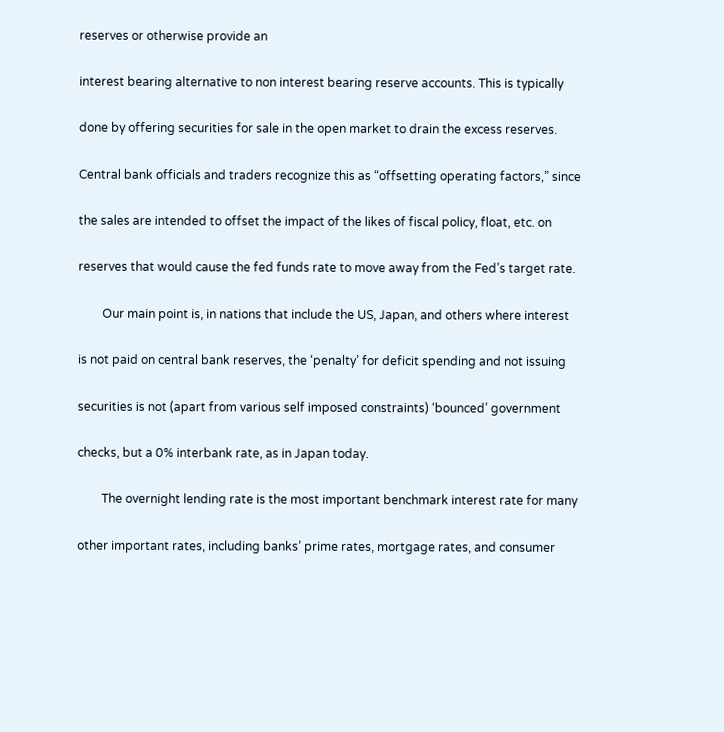reserves or otherwise provide an

interest bearing alternative to non interest bearing reserve accounts. This is typically

done by offering securities for sale in the open market to drain the excess reserves.

Central bank officials and traders recognize this as “offsetting operating factors,” since

the sales are intended to offset the impact of the likes of fiscal policy, float, etc. on

reserves that would cause the fed funds rate to move away from the Fed’s target rate.

        Our main point is, in nations that include the US, Japan, and others where interest

is not paid on central bank reserves, the ‘penalty’ for deficit spending and not issuing

securities is not (apart from various self imposed constraints) ‘bounced’ government

checks, but a 0% interbank rate, as in Japan today.

        The overnight lending rate is the most important benchmark interest rate for many

other important rates, including banks’ prime rates, mortgage rates, and consumer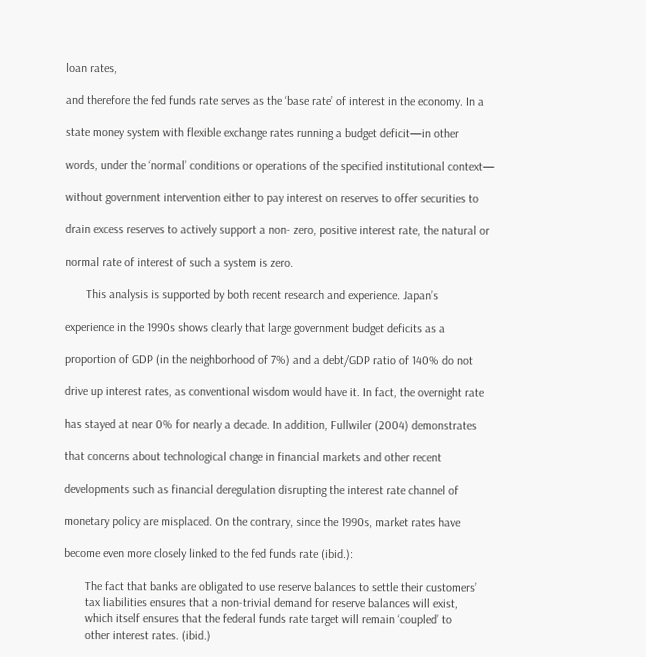loan rates,

and therefore the fed funds rate serves as the ‘base rate’ of interest in the economy. In a

state money system with flexible exchange rates running a budget deficit—in other

words, under the ‘normal’ conditions or operations of the specified institutional context—

without government intervention either to pay interest on reserves to offer securities to

drain excess reserves to actively support a non- zero, positive interest rate, the natural or

normal rate of interest of such a system is zero.

       This analysis is supported by both recent research and experience. Japan’s

experience in the 1990s shows clearly that large government budget deficits as a

proportion of GDP (in the neighborhood of 7%) and a debt/GDP ratio of 140% do not

drive up interest rates, as conventional wisdom would have it. In fact, the overnight rate

has stayed at near 0% for nearly a decade. In addition, Fullwiler (2004) demonstrates

that concerns about technological change in financial markets and other recent

developments such as financial deregulation disrupting the interest rate channel of

monetary policy are misplaced. On the contrary, since the 1990s, market rates have

become even more closely linked to the fed funds rate (ibid.):

       The fact that banks are obligated to use reserve balances to settle their customers’
       tax liabilities ensures that a non-trivial demand for reserve balances will exist,
       which itself ensures that the federal funds rate target will remain ‘coupled’ to
       other interest rates. (ibid.)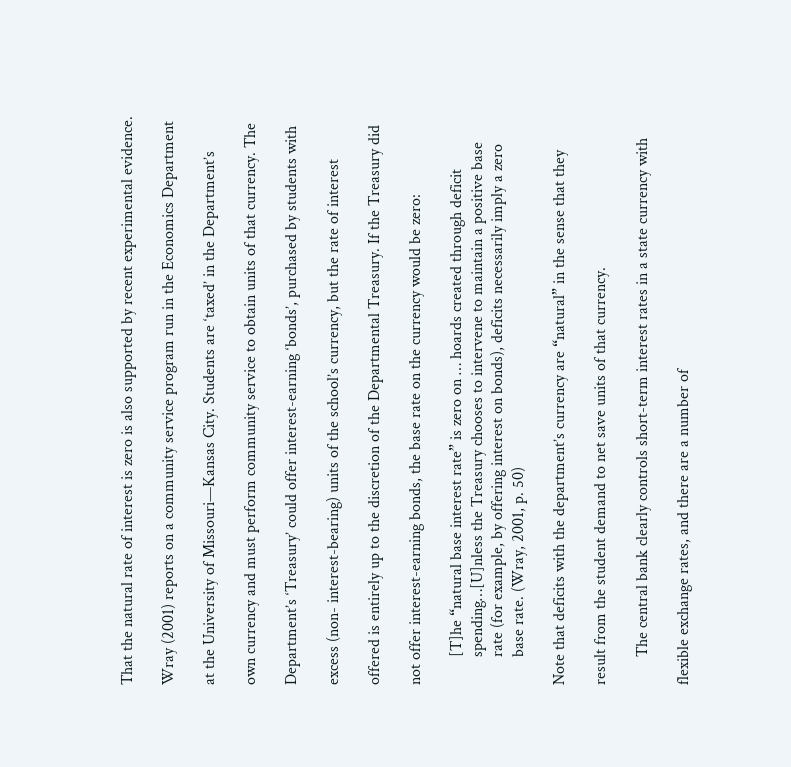That the natural rate of interest is zero is also supported by recent experimental evidence.

Wray (2001) reports on a community service program run in the Economics Department

at the University of Missouri—Kansas City. Students are ‘taxed’ in the Department’s

own currency and must perform community service to obtain units of that currency. The

Department’s ‘Treasury’ could offer interest-earning ‘bonds’, purchased by students with

excess (non- interest-bearing) units of the school’s currency, but the rate of interest

offered is entirely up to the discretion of the Departmental Treasury. If the Treasury did

not offer interest-earning bonds, the base rate on the currency would be zero:

       [T]he “natural base interest rate” is zero on … hoards created through deficit
       spending…[U]nless the Treasury chooses to intervene to maintain a positive base
       rate (for example, by offering interest on bonds), deficits necessarily imply a zero
       base rate. (Wray, 2001, p. 50)

Note that deficits with the department’s currency are “natural” in the sense that they

result from the student demand to net save units of that currency.

       The central bank clearly controls short-term interest rates in a state currency with

flexible exchange rates, and there are a number of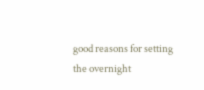good reasons for setting the overnight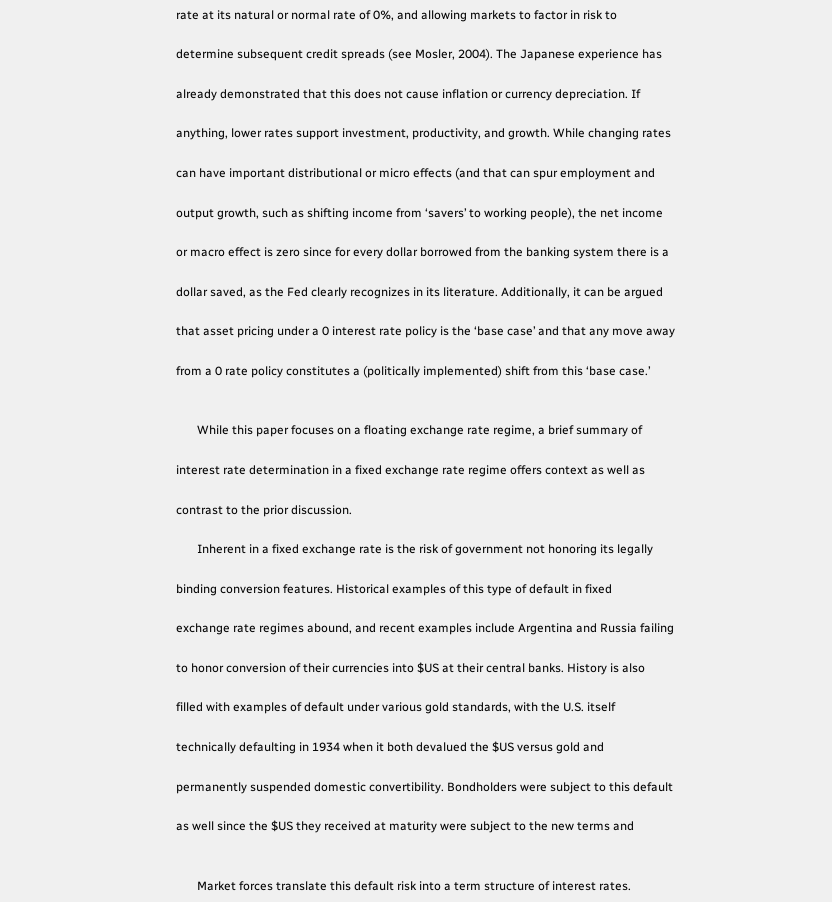rate at its natural or normal rate of 0%, and allowing markets to factor in risk to

determine subsequent credit spreads (see Mosler, 2004). The Japanese experience has

already demonstrated that this does not cause inflation or currency depreciation. If

anything, lower rates support investment, productivity, and growth. While changing rates

can have important distributional or micro effects (and that can spur employment and

output growth, such as shifting income from ‘savers’ to working people), the net income

or macro effect is zero since for every dollar borrowed from the banking system there is a

dollar saved, as the Fed clearly recognizes in its literature. Additionally, it can be argued

that asset pricing under a 0 interest rate policy is the ‘base case’ and that any move away

from a 0 rate policy constitutes a (politically implemented) shift from this ‘base case.’


       While this paper focuses on a floating exchange rate regime, a brief summary of

interest rate determination in a fixed exchange rate regime offers context as well as

contrast to the prior discussion.

       Inherent in a fixed exchange rate is the risk of government not honoring its legally

binding conversion features. Historical examples of this type of default in fixed

exchange rate regimes abound, and recent examples include Argentina and Russia failing

to honor conversion of their currencies into $US at their central banks. History is also

filled with examples of default under various gold standards, with the U.S. itself

technically defaulting in 1934 when it both devalued the $US versus gold and

permanently suspended domestic convertibility. Bondholders were subject to this default

as well since the $US they received at maturity were subject to the new terms and


       Market forces translate this default risk into a term structure of interest rates.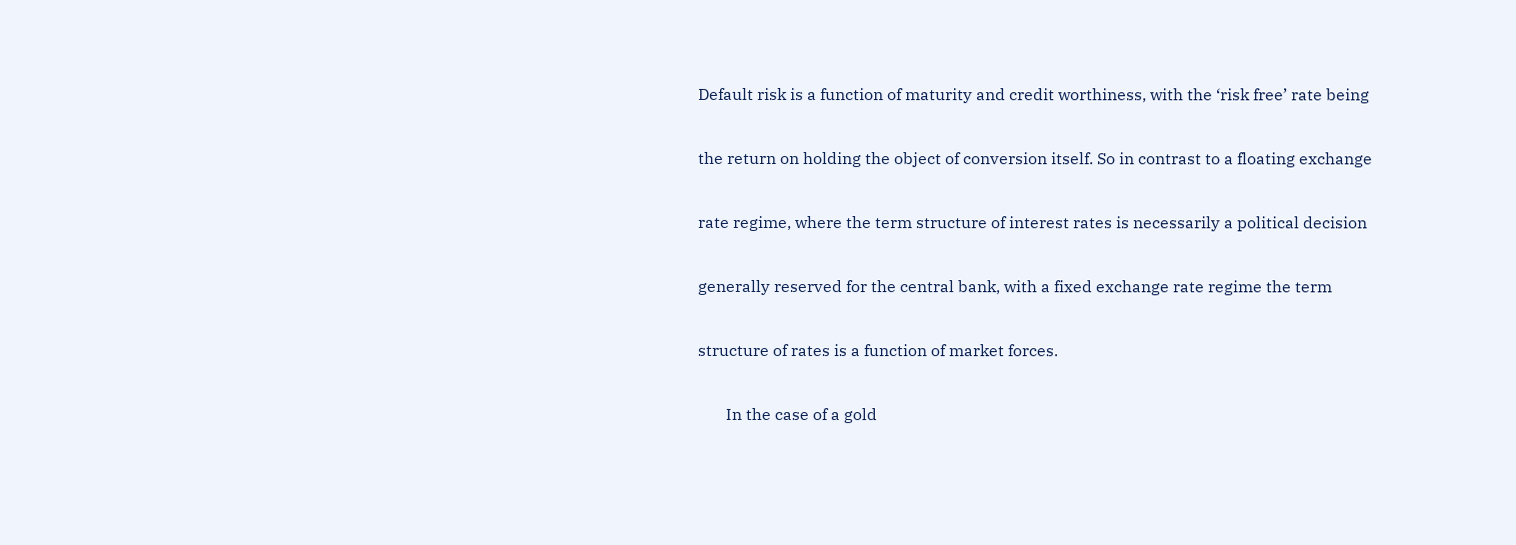Default risk is a function of maturity and credit worthiness, with the ‘risk free’ rate being

the return on holding the object of conversion itself. So in contrast to a floating exchange

rate regime, where the term structure of interest rates is necessarily a political decision

generally reserved for the central bank, with a fixed exchange rate regime the term

structure of rates is a function of market forces.

       In the case of a gold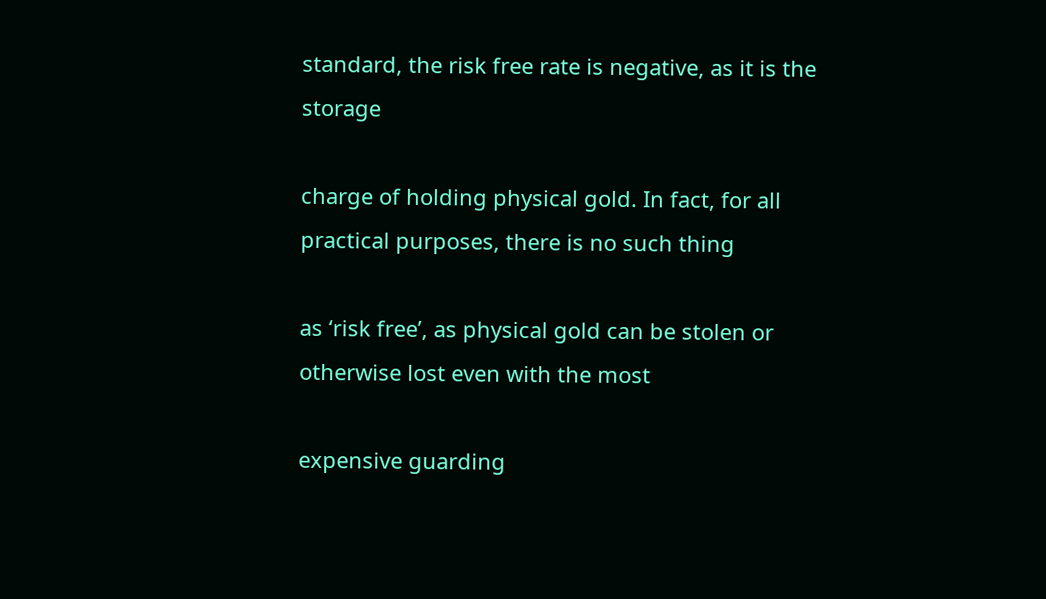standard, the risk free rate is negative, as it is the storage

charge of holding physical gold. In fact, for all practical purposes, there is no such thing

as ‘risk free’, as physical gold can be stolen or otherwise lost even with the most

expensive guarding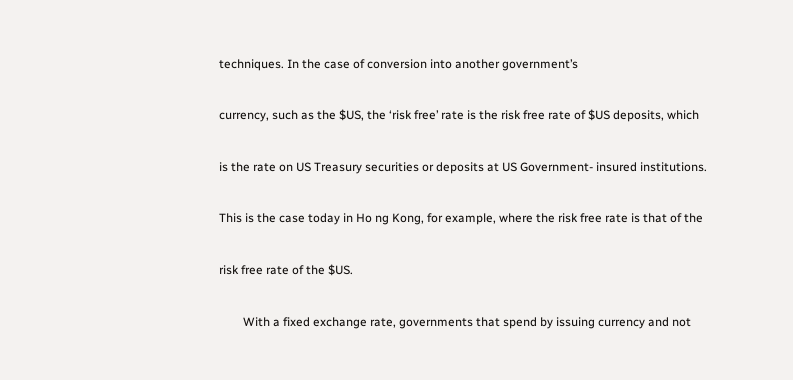techniques. In the case of conversion into another government’s

currency, such as the $US, the ‘risk free’ rate is the risk free rate of $US deposits, which

is the rate on US Treasury securities or deposits at US Government- insured institutions.

This is the case today in Ho ng Kong, for example, where the risk free rate is that of the

risk free rate of the $US.

        With a fixed exchange rate, governments that spend by issuing currency and not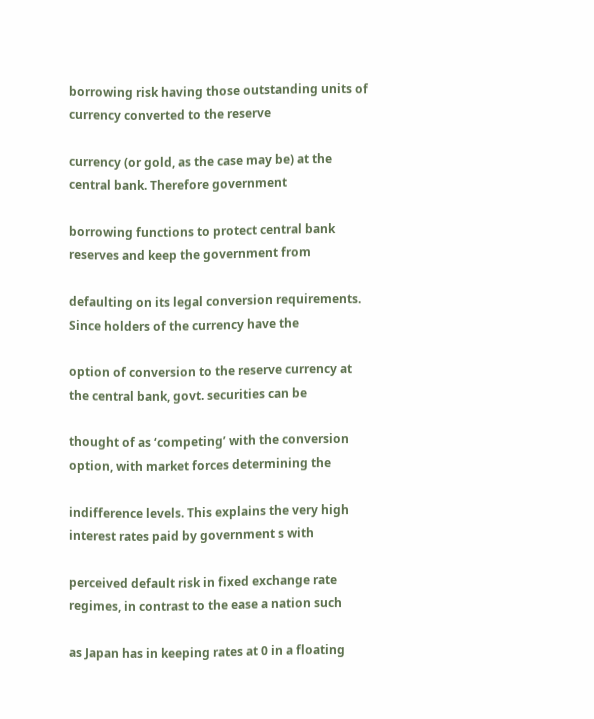borrowing risk having those outstanding units of currency converted to the reserve

currency (or gold, as the case may be) at the central bank. Therefore government

borrowing functions to protect central bank reserves and keep the government from

defaulting on its legal conversion requirements. Since holders of the currency have the

option of conversion to the reserve currency at the central bank, govt. securities can be

thought of as ‘competing’ with the conversion option, with market forces determining the

indifference levels. This explains the very high interest rates paid by government s with

perceived default risk in fixed exchange rate regimes, in contrast to the ease a nation such

as Japan has in keeping rates at 0 in a floating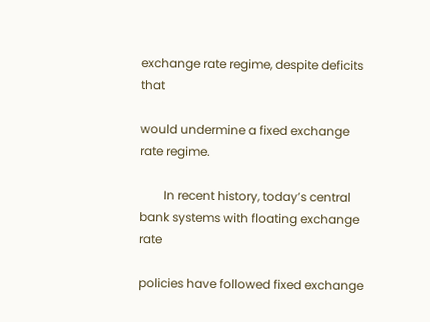exchange rate regime, despite deficits that

would undermine a fixed exchange rate regime.

        In recent history, today’s central bank systems with floating exchange rate

policies have followed fixed exchange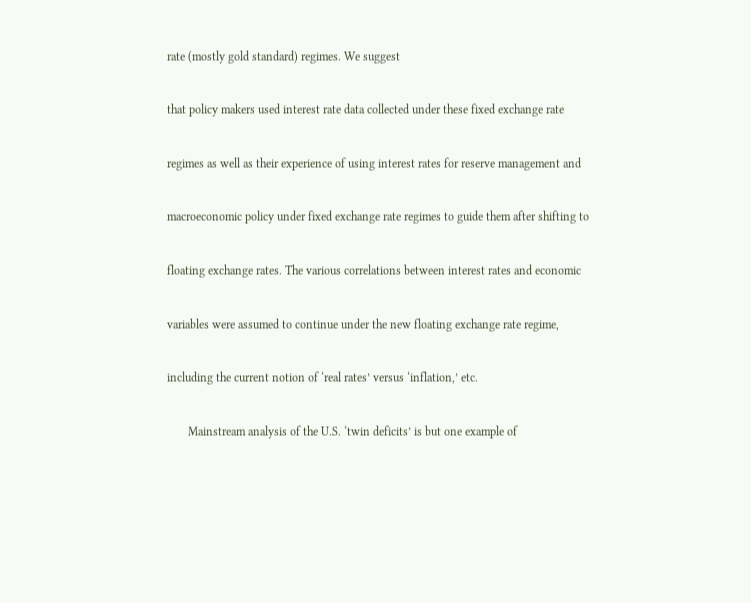rate (mostly gold standard) regimes. We suggest

that policy makers used interest rate data collected under these fixed exchange rate

regimes as well as their experience of using interest rates for reserve management and

macroeconomic policy under fixed exchange rate regimes to guide them after shifting to

floating exchange rates. The various correlations between interest rates and economic

variables were assumed to continue under the new floating exchange rate regime,

including the current notion of ‘real rates’ versus ‘inflation,’ etc.

       Mainstream analysis of the U.S. ‘twin deficits’ is but one example of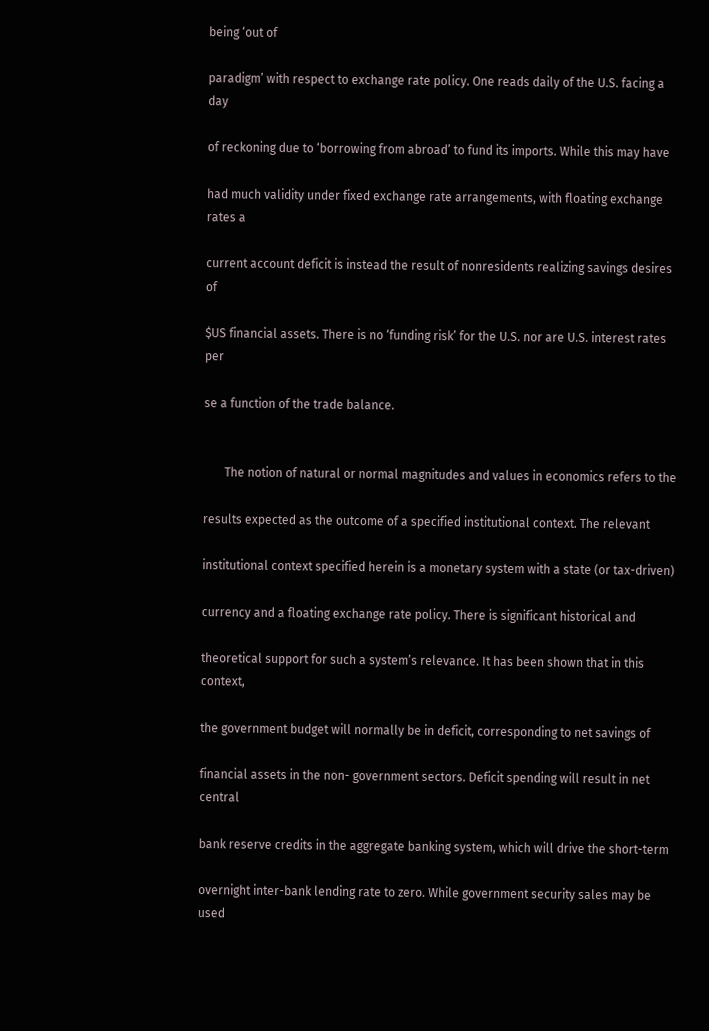being ‘out of

paradigm’ with respect to exchange rate policy. One reads daily of the U.S. facing a day

of reckoning due to ‘borrowing from abroad’ to fund its imports. While this may have

had much validity under fixed exchange rate arrangements, with floating exchange rates a

current account deficit is instead the result of nonresidents realizing savings desires of

$US financial assets. There is no ‘funding risk’ for the U.S. nor are U.S. interest rates per

se a function of the trade balance.


       The notion of natural or normal magnitudes and values in economics refers to the

results expected as the outcome of a specified institutional context. The relevant

institutional context specified herein is a monetary system with a state (or tax-driven)

currency and a floating exchange rate policy. There is significant historical and

theoretical support for such a system’s relevance. It has been shown that in this context,

the government budget will normally be in deficit, corresponding to net savings of

financial assets in the non- government sectors. Deficit spending will result in net central

bank reserve credits in the aggregate banking system, which will drive the short-term

overnight inter-bank lending rate to zero. While government security sales may be used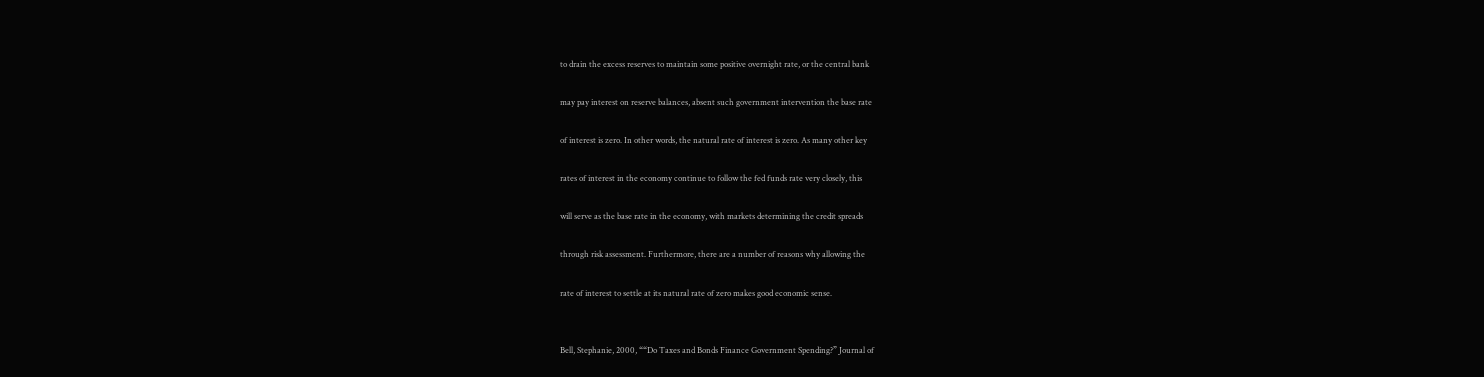to drain the excess reserves to maintain some positive overnight rate, or the central bank

may pay interest on reserve balances, absent such government intervention the base rate

of interest is zero. In other words, the natural rate of interest is zero. As many other key

rates of interest in the economy continue to follow the fed funds rate very closely, this

will serve as the base rate in the economy, with markets determining the credit spreads

through risk assessment. Furthermore, there are a number of reasons why allowing the

rate of interest to settle at its natural rate of zero makes good economic sense.


Bell, Stephanie, 2000, ““Do Taxes and Bonds Finance Government Spending?” Journal of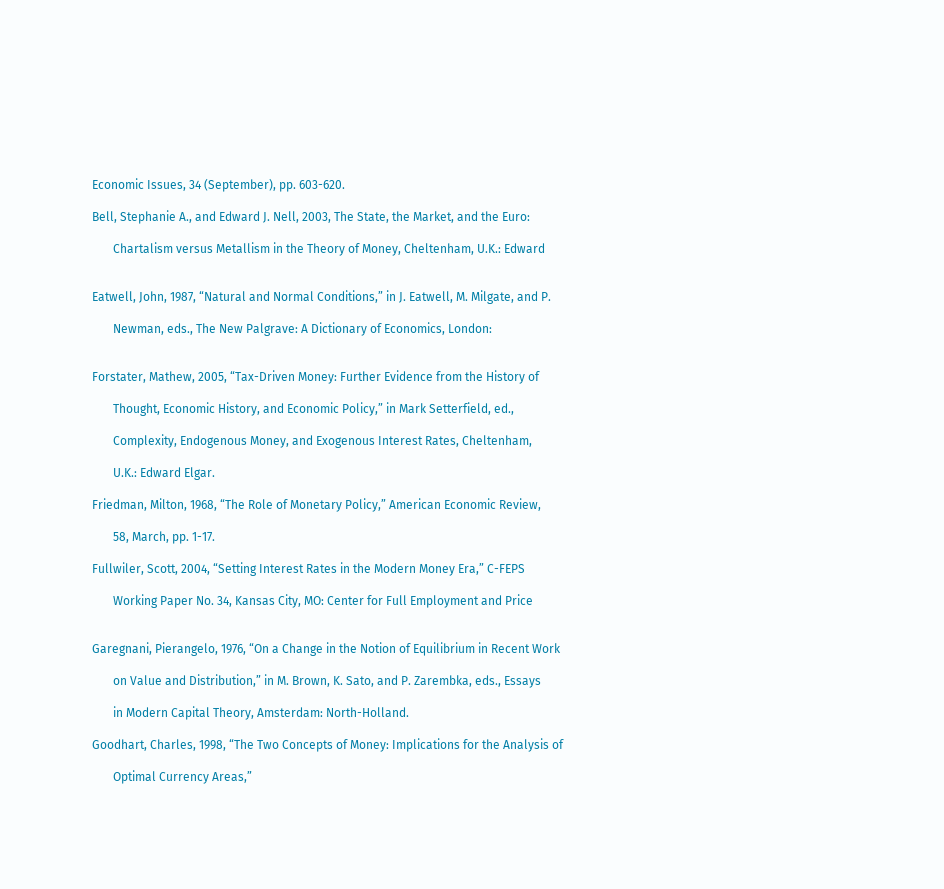Economic Issues, 34 (September), pp. 603-620.

Bell, Stephanie A., and Edward J. Nell, 2003, The State, the Market, and the Euro:

       Chartalism versus Metallism in the Theory of Money, Cheltenham, U.K.: Edward


Eatwell, John, 1987, “Natural and Normal Conditions,” in J. Eatwell, M. Milgate, and P.

       Newman, eds., The New Palgrave: A Dictionary of Economics, London:


Forstater, Mathew, 2005, “Tax-Driven Money: Further Evidence from the History of

       Thought, Economic History, and Economic Policy,” in Mark Setterfield, ed.,

       Complexity, Endogenous Money, and Exogenous Interest Rates, Cheltenham,

       U.K.: Edward Elgar.

Friedman, Milton, 1968, “The Role of Monetary Policy,” American Economic Review,

       58, March, pp. 1-17.

Fullwiler, Scott, 2004, “Setting Interest Rates in the Modern Money Era,” C-FEPS

       Working Paper No. 34, Kansas City, MO: Center for Full Employment and Price


Garegnani, Pierangelo, 1976, “On a Change in the Notion of Equilibrium in Recent Work

       on Value and Distribution,” in M. Brown, K. Sato, and P. Zarembka, eds., Essays

       in Modern Capital Theory, Amsterdam: North-Holland.

Goodhart, Charles, 1998, “The Two Concepts of Money: Implications for the Analysis of

       Optimal Currency Areas,”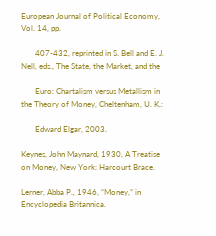European Journal of Political Economy, Vol. 14, pp.

       407-432, reprinted in S. Bell and E. J. Nell, eds., The State, the Market, and the

       Euro: Chartalism versus Metallism in the Theory of Money, Cheltenham, U. K.:

       Edward Elgar, 2003.

Keynes, John Maynard, 1930, A Treatise on Money, New York: Harcourt Brace.

Lerner, Abba P., 1946, “Money,” in Encyclopedia Britannica.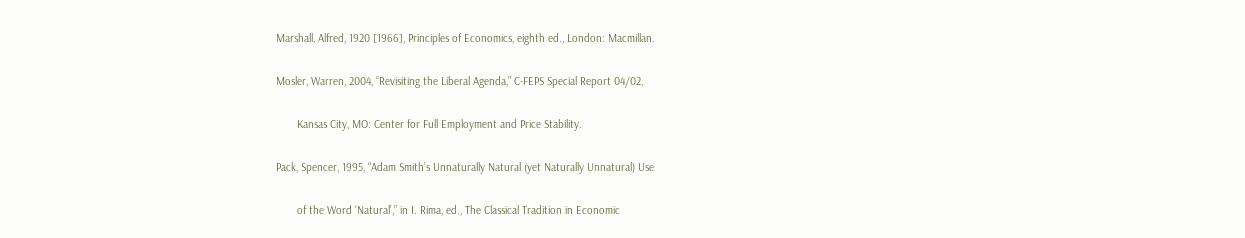Marshall, Alfred, 1920 [1966], Principles of Economics, eighth ed., London: Macmillan.

Mosler, Warren, 2004, “Revisiting the Liberal Agenda,” C-FEPS Special Report 04/02,

       Kansas City, MO: Center for Full Employment and Price Stability.

Pack, Spencer, 1995, “Adam Smith’s Unnaturally Natural (yet Naturally Unnatural) Use

       of the Word ‘Natural’,” in I. Rima, ed., The Classical Tradition in Economic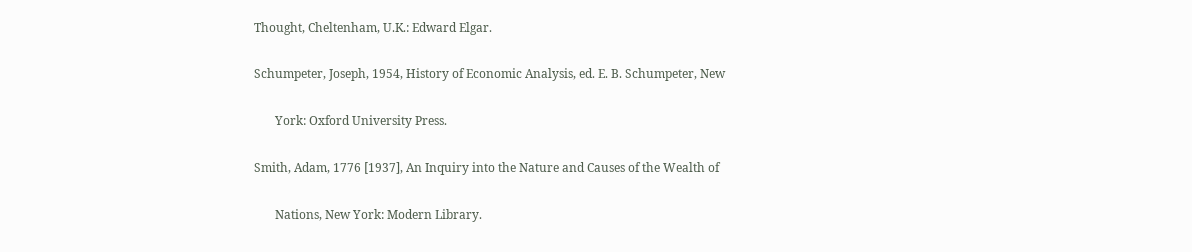Thought, Cheltenham, U.K.: Edward Elgar.

Schumpeter, Joseph, 1954, History of Economic Analysis, ed. E. B. Schumpeter, New

       York: Oxford University Press.

Smith, Adam, 1776 [1937], An Inquiry into the Nature and Causes of the Wealth of

       Nations, New York: Modern Library.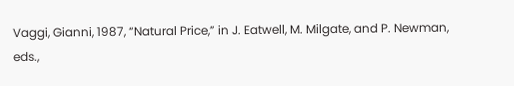Vaggi, Gianni, 1987, “Natural Price,” in J. Eatwell, M. Milgate, and P. Newman, eds.,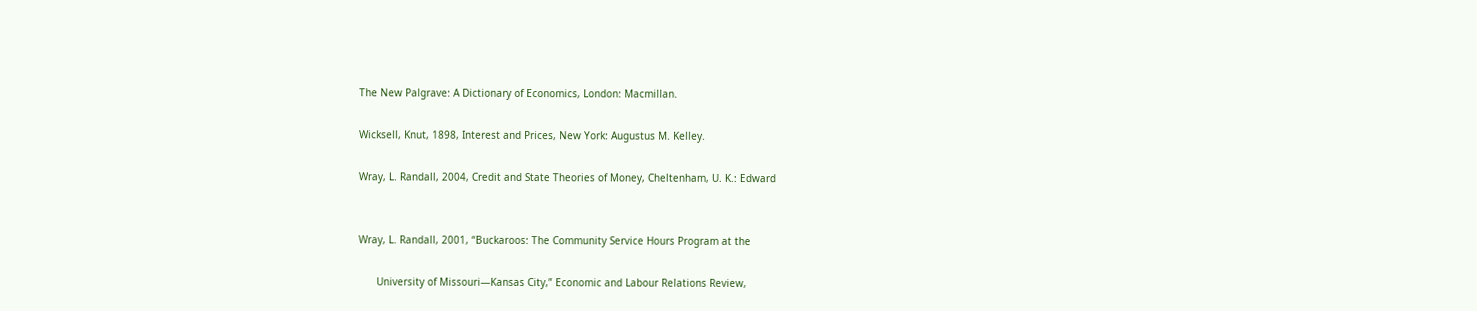The New Palgrave: A Dictionary of Economics, London: Macmillan.

Wicksell, Knut, 1898, Interest and Prices, New York: Augustus M. Kelley.

Wray, L. Randall, 2004, Credit and State Theories of Money, Cheltenham, U. K.: Edward


Wray, L. Randall, 2001, “Buckaroos: The Community Service Hours Program at the

      University of Missouri—Kansas City,” Economic and Labour Relations Review,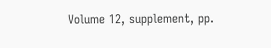Volume 12, supplement, pp.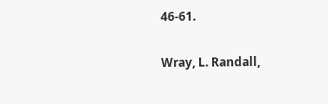46-61.

Wray, L. Randall,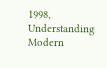1998, Understanding Modern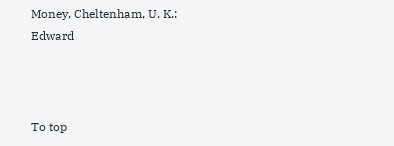Money, Cheltenham, U. K.: Edward



To top